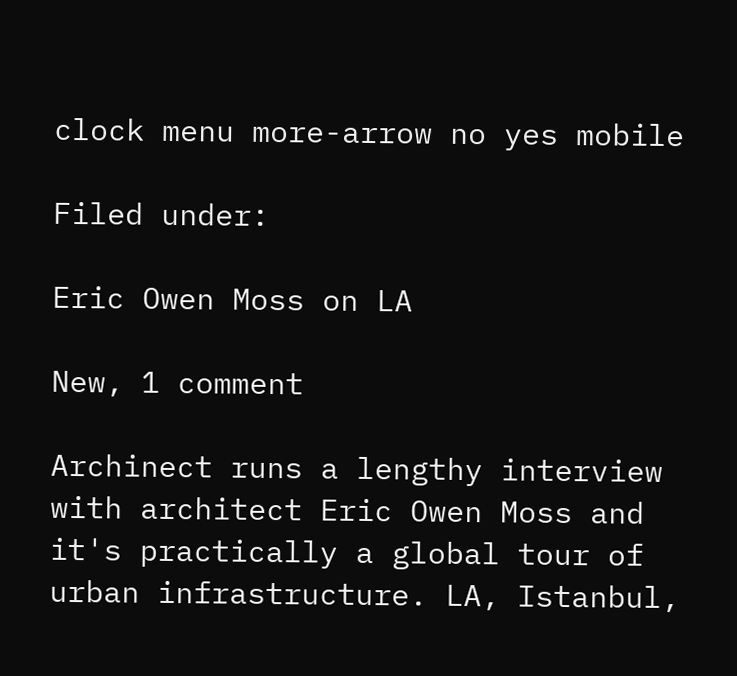clock menu more-arrow no yes mobile

Filed under:

Eric Owen Moss on LA

New, 1 comment

Archinect runs a lengthy interview with architect Eric Owen Moss and it's practically a global tour of urban infrastructure. LA, Istanbul,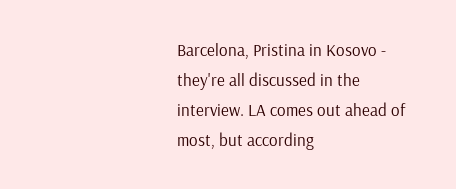Barcelona, Pristina in Kosovo - they're all discussed in the interview. LA comes out ahead of most, but according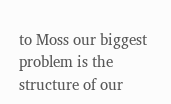to Moss our biggest problem is the structure of our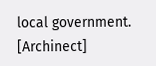local government. [Archinect]